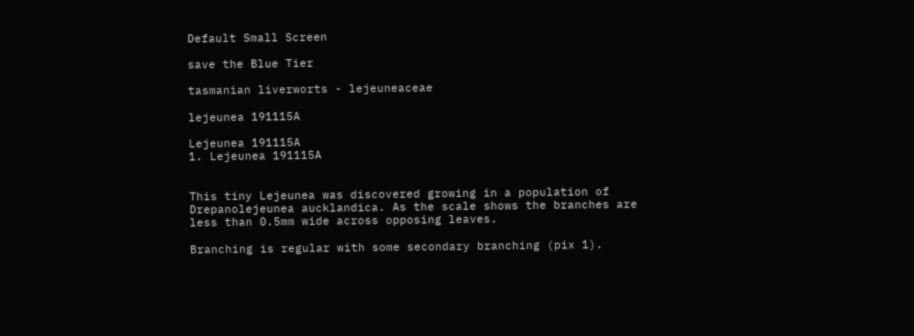Default Small Screen

save the Blue Tier

tasmanian liverworts - lejeuneaceae

lejeunea 191115A

Lejeunea 191115A
1. Lejeunea 191115A


This tiny Lejeunea was discovered growing in a population of Drepanolejeunea aucklandica. As the scale shows the branches are less than 0.5mm wide across opposing leaves.

Branching is regular with some secondary branching (pix 1).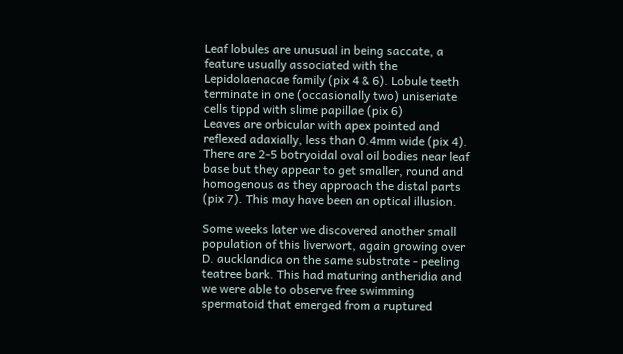Leaf lobules are unusual in being saccate, a feature usually associated with the Lepidolaenacae family (pix 4 & 6). Lobule teeth terminate in one (occasionally two) uniseriate cells tippd with slime papillae (pix 6)
Leaves are orbicular with apex pointed and reflexed adaxially, less than 0.4mm wide (pix 4).
There are 2-5 botryoidal oval oil bodies near leaf base but they appear to get smaller, round and homogenous as they approach the distal parts (pix 7). This may have been an optical illusion.

Some weeks later we discovered another small population of this liverwort, again growing over D. aucklandica on the same substrate - peeling teatree bark. This had maturing antheridia and we were able to observe free swimming spermatoid that emerged from a ruptured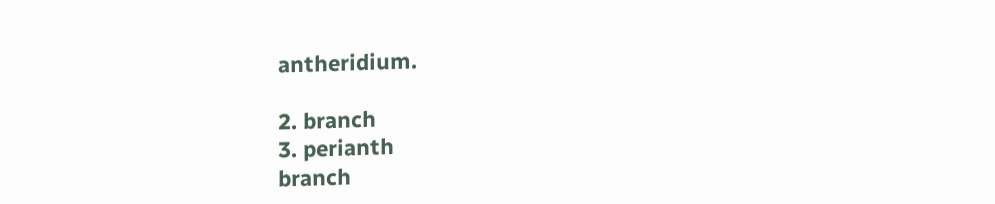antheridium.

2. branch
3. perianth
branch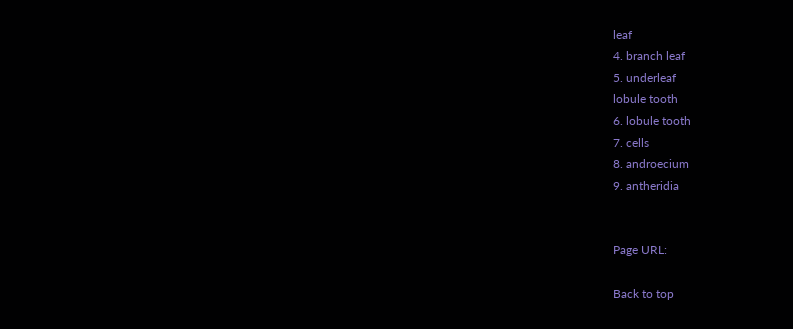leaf
4. branch leaf
5. underleaf
lobule tooth
6. lobule tooth
7. cells
8. androecium
9. antheridia


Page URL:

Back to top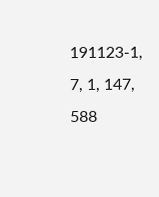191123-1, 7, 1, 147, 588